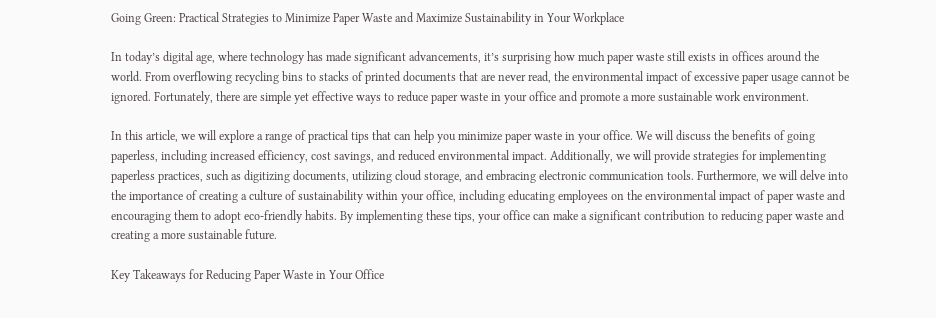Going Green: Practical Strategies to Minimize Paper Waste and Maximize Sustainability in Your Workplace

In today’s digital age, where technology has made significant advancements, it’s surprising how much paper waste still exists in offices around the world. From overflowing recycling bins to stacks of printed documents that are never read, the environmental impact of excessive paper usage cannot be ignored. Fortunately, there are simple yet effective ways to reduce paper waste in your office and promote a more sustainable work environment.

In this article, we will explore a range of practical tips that can help you minimize paper waste in your office. We will discuss the benefits of going paperless, including increased efficiency, cost savings, and reduced environmental impact. Additionally, we will provide strategies for implementing paperless practices, such as digitizing documents, utilizing cloud storage, and embracing electronic communication tools. Furthermore, we will delve into the importance of creating a culture of sustainability within your office, including educating employees on the environmental impact of paper waste and encouraging them to adopt eco-friendly habits. By implementing these tips, your office can make a significant contribution to reducing paper waste and creating a more sustainable future.

Key Takeaways for Reducing Paper Waste in Your Office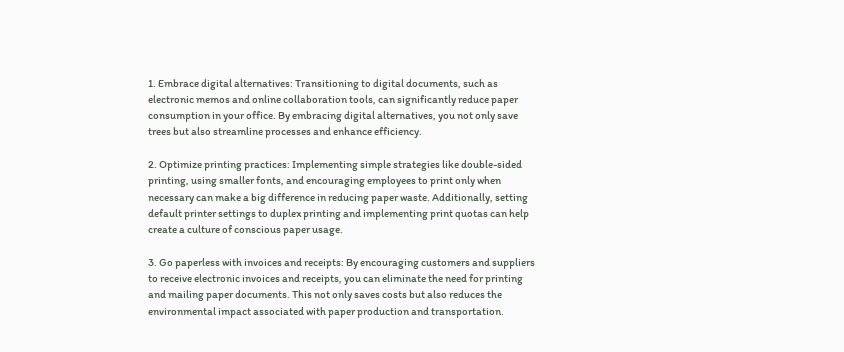1. Embrace digital alternatives: Transitioning to digital documents, such as electronic memos and online collaboration tools, can significantly reduce paper consumption in your office. By embracing digital alternatives, you not only save trees but also streamline processes and enhance efficiency.

2. Optimize printing practices: Implementing simple strategies like double-sided printing, using smaller fonts, and encouraging employees to print only when necessary can make a big difference in reducing paper waste. Additionally, setting default printer settings to duplex printing and implementing print quotas can help create a culture of conscious paper usage.

3. Go paperless with invoices and receipts: By encouraging customers and suppliers to receive electronic invoices and receipts, you can eliminate the need for printing and mailing paper documents. This not only saves costs but also reduces the environmental impact associated with paper production and transportation.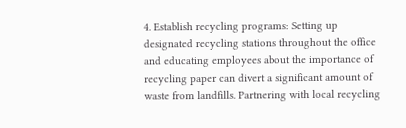4. Establish recycling programs: Setting up designated recycling stations throughout the office and educating employees about the importance of recycling paper can divert a significant amount of waste from landfills. Partnering with local recycling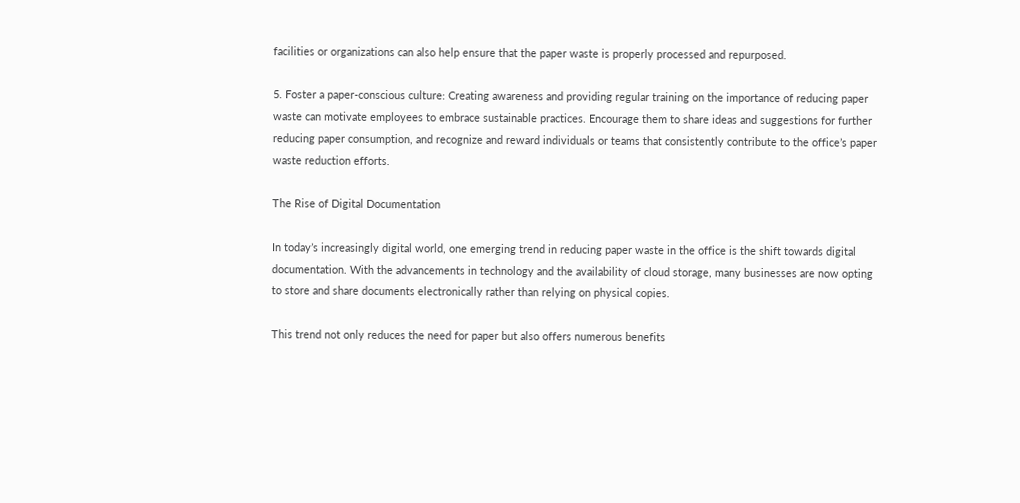facilities or organizations can also help ensure that the paper waste is properly processed and repurposed.

5. Foster a paper-conscious culture: Creating awareness and providing regular training on the importance of reducing paper waste can motivate employees to embrace sustainable practices. Encourage them to share ideas and suggestions for further reducing paper consumption, and recognize and reward individuals or teams that consistently contribute to the office’s paper waste reduction efforts.

The Rise of Digital Documentation

In today’s increasingly digital world, one emerging trend in reducing paper waste in the office is the shift towards digital documentation. With the advancements in technology and the availability of cloud storage, many businesses are now opting to store and share documents electronically rather than relying on physical copies.

This trend not only reduces the need for paper but also offers numerous benefits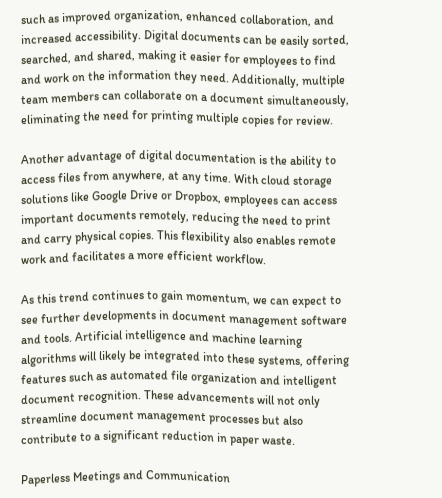such as improved organization, enhanced collaboration, and increased accessibility. Digital documents can be easily sorted, searched, and shared, making it easier for employees to find and work on the information they need. Additionally, multiple team members can collaborate on a document simultaneously, eliminating the need for printing multiple copies for review.

Another advantage of digital documentation is the ability to access files from anywhere, at any time. With cloud storage solutions like Google Drive or Dropbox, employees can access important documents remotely, reducing the need to print and carry physical copies. This flexibility also enables remote work and facilitates a more efficient workflow.

As this trend continues to gain momentum, we can expect to see further developments in document management software and tools. Artificial intelligence and machine learning algorithms will likely be integrated into these systems, offering features such as automated file organization and intelligent document recognition. These advancements will not only streamline document management processes but also contribute to a significant reduction in paper waste.

Paperless Meetings and Communication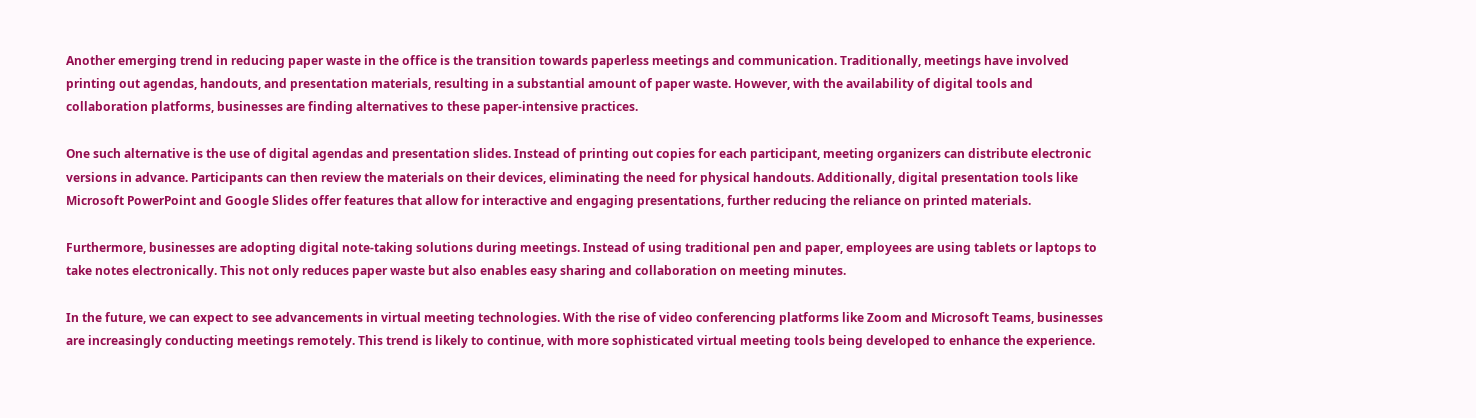Another emerging trend in reducing paper waste in the office is the transition towards paperless meetings and communication. Traditionally, meetings have involved printing out agendas, handouts, and presentation materials, resulting in a substantial amount of paper waste. However, with the availability of digital tools and collaboration platforms, businesses are finding alternatives to these paper-intensive practices.

One such alternative is the use of digital agendas and presentation slides. Instead of printing out copies for each participant, meeting organizers can distribute electronic versions in advance. Participants can then review the materials on their devices, eliminating the need for physical handouts. Additionally, digital presentation tools like Microsoft PowerPoint and Google Slides offer features that allow for interactive and engaging presentations, further reducing the reliance on printed materials.

Furthermore, businesses are adopting digital note-taking solutions during meetings. Instead of using traditional pen and paper, employees are using tablets or laptops to take notes electronically. This not only reduces paper waste but also enables easy sharing and collaboration on meeting minutes.

In the future, we can expect to see advancements in virtual meeting technologies. With the rise of video conferencing platforms like Zoom and Microsoft Teams, businesses are increasingly conducting meetings remotely. This trend is likely to continue, with more sophisticated virtual meeting tools being developed to enhance the experience.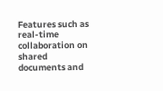Features such as real-time collaboration on shared documents and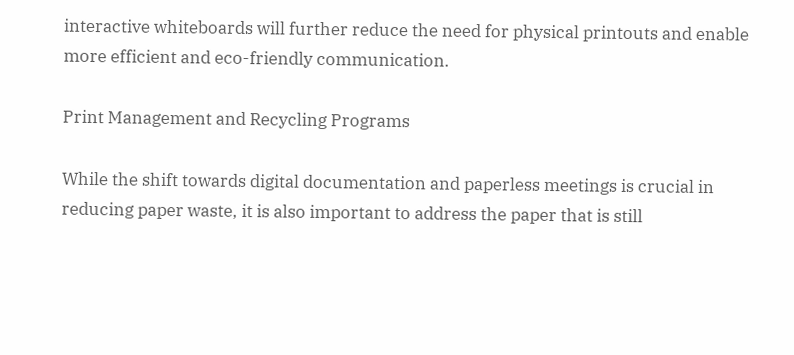interactive whiteboards will further reduce the need for physical printouts and enable more efficient and eco-friendly communication.

Print Management and Recycling Programs

While the shift towards digital documentation and paperless meetings is crucial in reducing paper waste, it is also important to address the paper that is still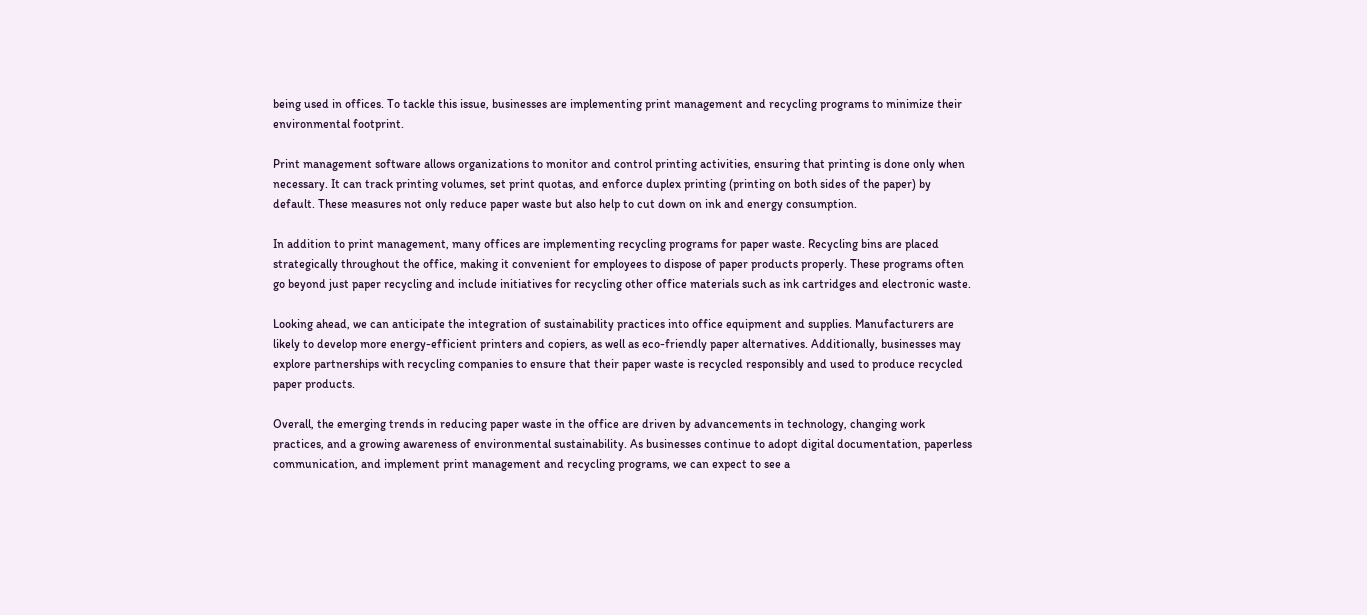being used in offices. To tackle this issue, businesses are implementing print management and recycling programs to minimize their environmental footprint.

Print management software allows organizations to monitor and control printing activities, ensuring that printing is done only when necessary. It can track printing volumes, set print quotas, and enforce duplex printing (printing on both sides of the paper) by default. These measures not only reduce paper waste but also help to cut down on ink and energy consumption.

In addition to print management, many offices are implementing recycling programs for paper waste. Recycling bins are placed strategically throughout the office, making it convenient for employees to dispose of paper products properly. These programs often go beyond just paper recycling and include initiatives for recycling other office materials such as ink cartridges and electronic waste.

Looking ahead, we can anticipate the integration of sustainability practices into office equipment and supplies. Manufacturers are likely to develop more energy-efficient printers and copiers, as well as eco-friendly paper alternatives. Additionally, businesses may explore partnerships with recycling companies to ensure that their paper waste is recycled responsibly and used to produce recycled paper products.

Overall, the emerging trends in reducing paper waste in the office are driven by advancements in technology, changing work practices, and a growing awareness of environmental sustainability. As businesses continue to adopt digital documentation, paperless communication, and implement print management and recycling programs, we can expect to see a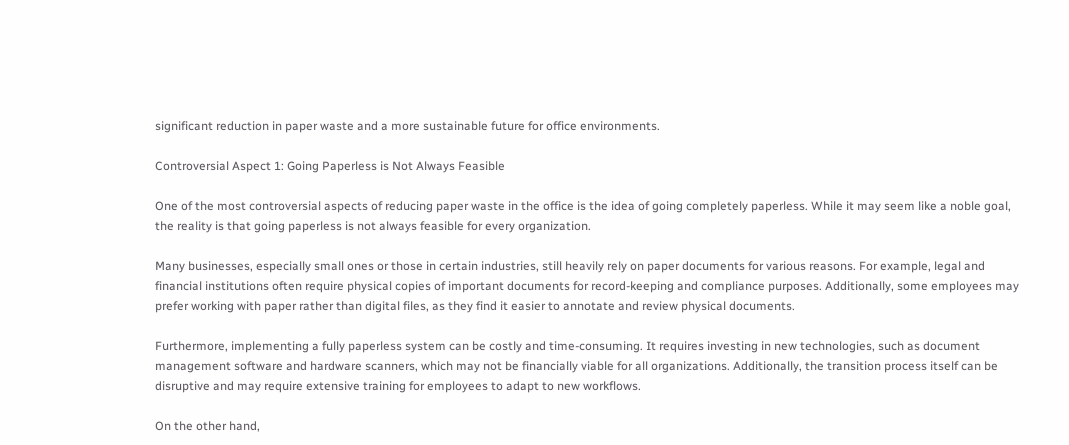significant reduction in paper waste and a more sustainable future for office environments.

Controversial Aspect 1: Going Paperless is Not Always Feasible

One of the most controversial aspects of reducing paper waste in the office is the idea of going completely paperless. While it may seem like a noble goal, the reality is that going paperless is not always feasible for every organization.

Many businesses, especially small ones or those in certain industries, still heavily rely on paper documents for various reasons. For example, legal and financial institutions often require physical copies of important documents for record-keeping and compliance purposes. Additionally, some employees may prefer working with paper rather than digital files, as they find it easier to annotate and review physical documents.

Furthermore, implementing a fully paperless system can be costly and time-consuming. It requires investing in new technologies, such as document management software and hardware scanners, which may not be financially viable for all organizations. Additionally, the transition process itself can be disruptive and may require extensive training for employees to adapt to new workflows.

On the other hand,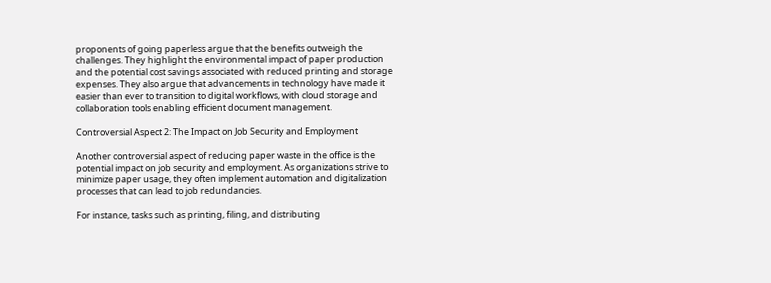proponents of going paperless argue that the benefits outweigh the challenges. They highlight the environmental impact of paper production and the potential cost savings associated with reduced printing and storage expenses. They also argue that advancements in technology have made it easier than ever to transition to digital workflows, with cloud storage and collaboration tools enabling efficient document management.

Controversial Aspect 2: The Impact on Job Security and Employment

Another controversial aspect of reducing paper waste in the office is the potential impact on job security and employment. As organizations strive to minimize paper usage, they often implement automation and digitalization processes that can lead to job redundancies.

For instance, tasks such as printing, filing, and distributing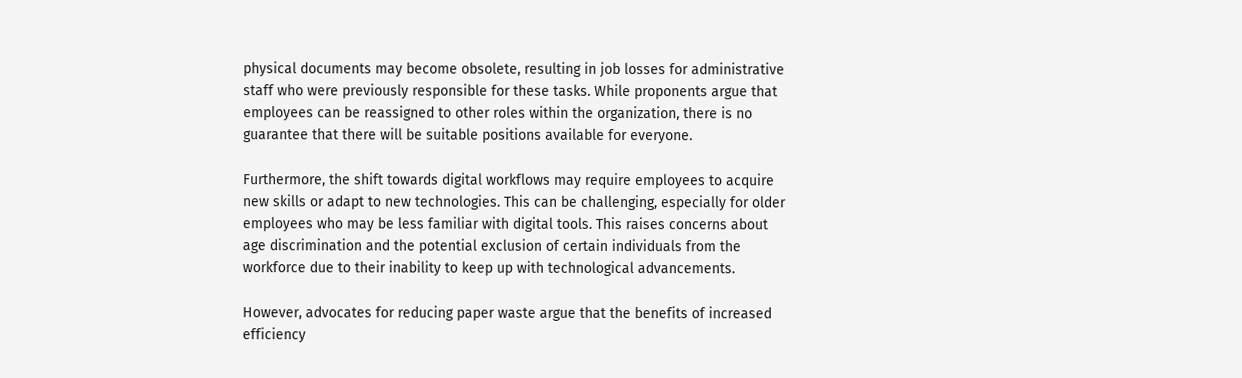physical documents may become obsolete, resulting in job losses for administrative staff who were previously responsible for these tasks. While proponents argue that employees can be reassigned to other roles within the organization, there is no guarantee that there will be suitable positions available for everyone.

Furthermore, the shift towards digital workflows may require employees to acquire new skills or adapt to new technologies. This can be challenging, especially for older employees who may be less familiar with digital tools. This raises concerns about age discrimination and the potential exclusion of certain individuals from the workforce due to their inability to keep up with technological advancements.

However, advocates for reducing paper waste argue that the benefits of increased efficiency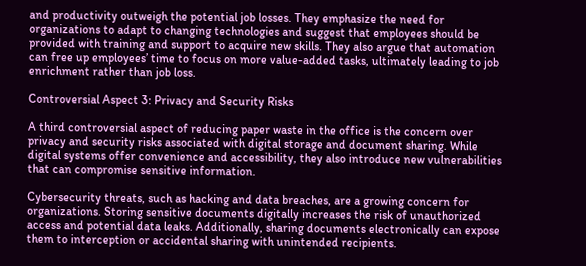and productivity outweigh the potential job losses. They emphasize the need for organizations to adapt to changing technologies and suggest that employees should be provided with training and support to acquire new skills. They also argue that automation can free up employees’ time to focus on more value-added tasks, ultimately leading to job enrichment rather than job loss.

Controversial Aspect 3: Privacy and Security Risks

A third controversial aspect of reducing paper waste in the office is the concern over privacy and security risks associated with digital storage and document sharing. While digital systems offer convenience and accessibility, they also introduce new vulnerabilities that can compromise sensitive information.

Cybersecurity threats, such as hacking and data breaches, are a growing concern for organizations. Storing sensitive documents digitally increases the risk of unauthorized access and potential data leaks. Additionally, sharing documents electronically can expose them to interception or accidental sharing with unintended recipients.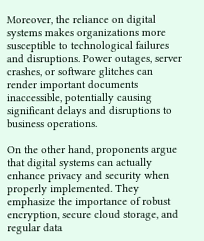Moreover, the reliance on digital systems makes organizations more susceptible to technological failures and disruptions. Power outages, server crashes, or software glitches can render important documents inaccessible, potentially causing significant delays and disruptions to business operations.

On the other hand, proponents argue that digital systems can actually enhance privacy and security when properly implemented. They emphasize the importance of robust encryption, secure cloud storage, and regular data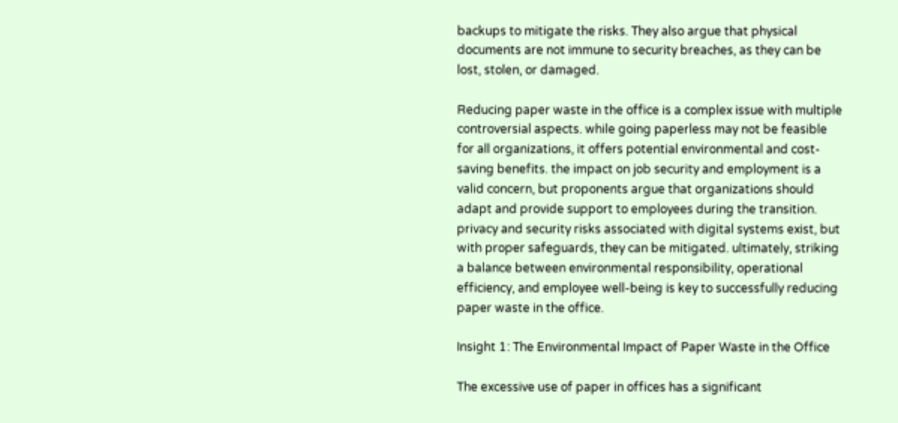backups to mitigate the risks. They also argue that physical documents are not immune to security breaches, as they can be lost, stolen, or damaged.

Reducing paper waste in the office is a complex issue with multiple controversial aspects. while going paperless may not be feasible for all organizations, it offers potential environmental and cost-saving benefits. the impact on job security and employment is a valid concern, but proponents argue that organizations should adapt and provide support to employees during the transition. privacy and security risks associated with digital systems exist, but with proper safeguards, they can be mitigated. ultimately, striking a balance between environmental responsibility, operational efficiency, and employee well-being is key to successfully reducing paper waste in the office.

Insight 1: The Environmental Impact of Paper Waste in the Office

The excessive use of paper in offices has a significant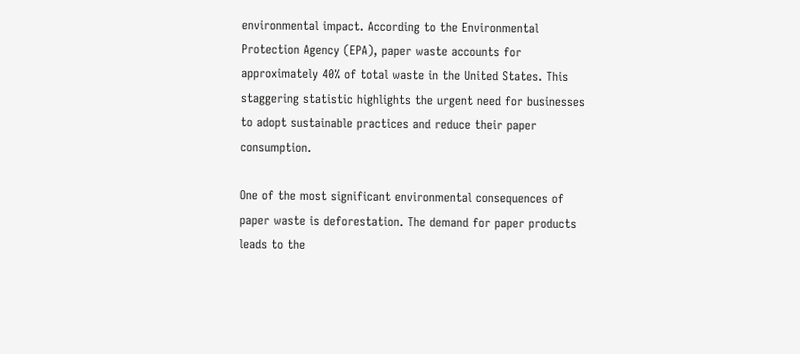environmental impact. According to the Environmental Protection Agency (EPA), paper waste accounts for approximately 40% of total waste in the United States. This staggering statistic highlights the urgent need for businesses to adopt sustainable practices and reduce their paper consumption.

One of the most significant environmental consequences of paper waste is deforestation. The demand for paper products leads to the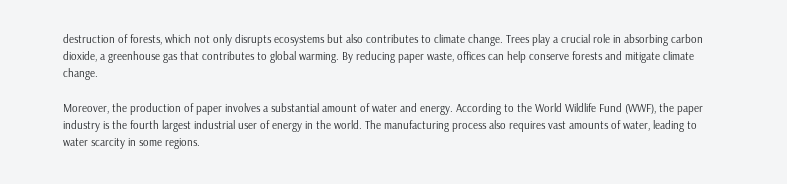destruction of forests, which not only disrupts ecosystems but also contributes to climate change. Trees play a crucial role in absorbing carbon dioxide, a greenhouse gas that contributes to global warming. By reducing paper waste, offices can help conserve forests and mitigate climate change.

Moreover, the production of paper involves a substantial amount of water and energy. According to the World Wildlife Fund (WWF), the paper industry is the fourth largest industrial user of energy in the world. The manufacturing process also requires vast amounts of water, leading to water scarcity in some regions.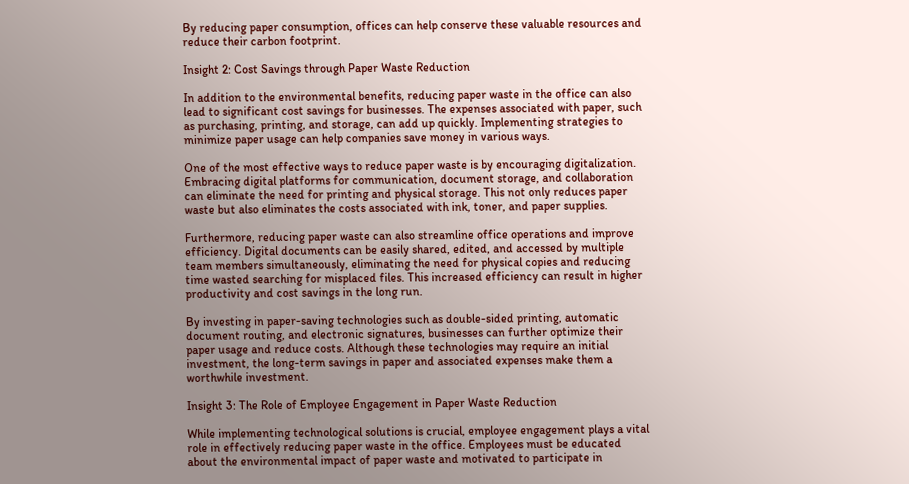By reducing paper consumption, offices can help conserve these valuable resources and reduce their carbon footprint.

Insight 2: Cost Savings through Paper Waste Reduction

In addition to the environmental benefits, reducing paper waste in the office can also lead to significant cost savings for businesses. The expenses associated with paper, such as purchasing, printing, and storage, can add up quickly. Implementing strategies to minimize paper usage can help companies save money in various ways.

One of the most effective ways to reduce paper waste is by encouraging digitalization. Embracing digital platforms for communication, document storage, and collaboration can eliminate the need for printing and physical storage. This not only reduces paper waste but also eliminates the costs associated with ink, toner, and paper supplies.

Furthermore, reducing paper waste can also streamline office operations and improve efficiency. Digital documents can be easily shared, edited, and accessed by multiple team members simultaneously, eliminating the need for physical copies and reducing time wasted searching for misplaced files. This increased efficiency can result in higher productivity and cost savings in the long run.

By investing in paper-saving technologies such as double-sided printing, automatic document routing, and electronic signatures, businesses can further optimize their paper usage and reduce costs. Although these technologies may require an initial investment, the long-term savings in paper and associated expenses make them a worthwhile investment.

Insight 3: The Role of Employee Engagement in Paper Waste Reduction

While implementing technological solutions is crucial, employee engagement plays a vital role in effectively reducing paper waste in the office. Employees must be educated about the environmental impact of paper waste and motivated to participate in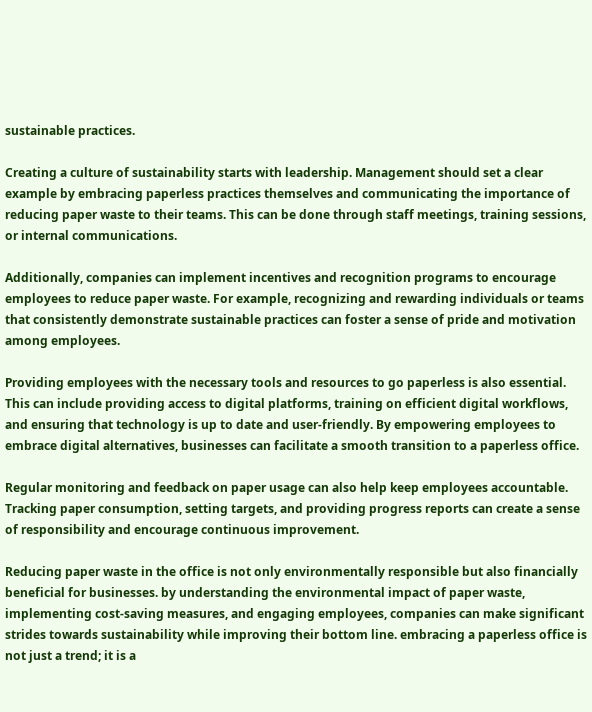sustainable practices.

Creating a culture of sustainability starts with leadership. Management should set a clear example by embracing paperless practices themselves and communicating the importance of reducing paper waste to their teams. This can be done through staff meetings, training sessions, or internal communications.

Additionally, companies can implement incentives and recognition programs to encourage employees to reduce paper waste. For example, recognizing and rewarding individuals or teams that consistently demonstrate sustainable practices can foster a sense of pride and motivation among employees.

Providing employees with the necessary tools and resources to go paperless is also essential. This can include providing access to digital platforms, training on efficient digital workflows, and ensuring that technology is up to date and user-friendly. By empowering employees to embrace digital alternatives, businesses can facilitate a smooth transition to a paperless office.

Regular monitoring and feedback on paper usage can also help keep employees accountable. Tracking paper consumption, setting targets, and providing progress reports can create a sense of responsibility and encourage continuous improvement.

Reducing paper waste in the office is not only environmentally responsible but also financially beneficial for businesses. by understanding the environmental impact of paper waste, implementing cost-saving measures, and engaging employees, companies can make significant strides towards sustainability while improving their bottom line. embracing a paperless office is not just a trend; it is a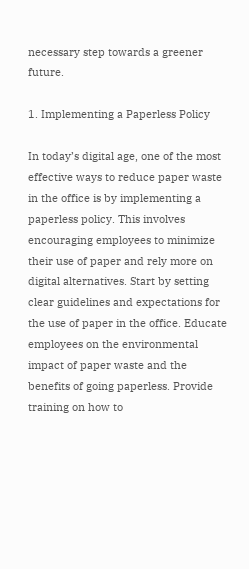necessary step towards a greener future.

1. Implementing a Paperless Policy

In today’s digital age, one of the most effective ways to reduce paper waste in the office is by implementing a paperless policy. This involves encouraging employees to minimize their use of paper and rely more on digital alternatives. Start by setting clear guidelines and expectations for the use of paper in the office. Educate employees on the environmental impact of paper waste and the benefits of going paperless. Provide training on how to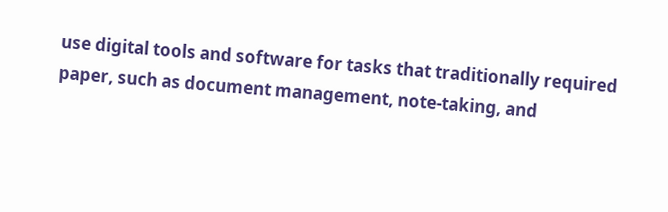use digital tools and software for tasks that traditionally required paper, such as document management, note-taking, and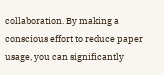collaboration. By making a conscious effort to reduce paper usage, you can significantly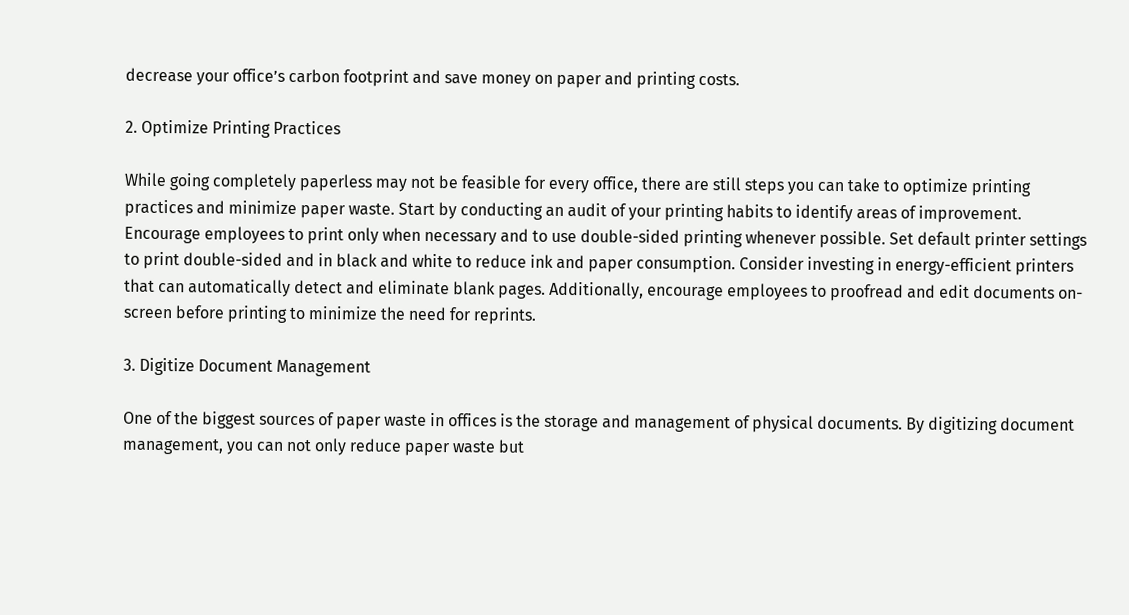decrease your office’s carbon footprint and save money on paper and printing costs.

2. Optimize Printing Practices

While going completely paperless may not be feasible for every office, there are still steps you can take to optimize printing practices and minimize paper waste. Start by conducting an audit of your printing habits to identify areas of improvement. Encourage employees to print only when necessary and to use double-sided printing whenever possible. Set default printer settings to print double-sided and in black and white to reduce ink and paper consumption. Consider investing in energy-efficient printers that can automatically detect and eliminate blank pages. Additionally, encourage employees to proofread and edit documents on-screen before printing to minimize the need for reprints.

3. Digitize Document Management

One of the biggest sources of paper waste in offices is the storage and management of physical documents. By digitizing document management, you can not only reduce paper waste but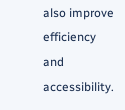also improve efficiency and accessibility.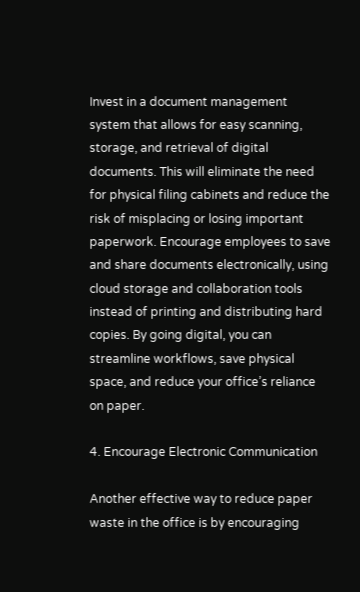Invest in a document management system that allows for easy scanning, storage, and retrieval of digital documents. This will eliminate the need for physical filing cabinets and reduce the risk of misplacing or losing important paperwork. Encourage employees to save and share documents electronically, using cloud storage and collaboration tools instead of printing and distributing hard copies. By going digital, you can streamline workflows, save physical space, and reduce your office’s reliance on paper.

4. Encourage Electronic Communication

Another effective way to reduce paper waste in the office is by encouraging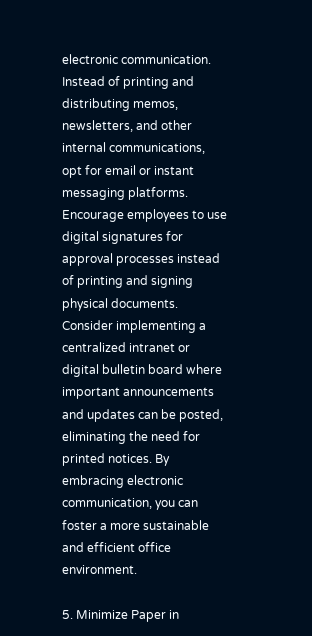electronic communication. Instead of printing and distributing memos, newsletters, and other internal communications, opt for email or instant messaging platforms. Encourage employees to use digital signatures for approval processes instead of printing and signing physical documents. Consider implementing a centralized intranet or digital bulletin board where important announcements and updates can be posted, eliminating the need for printed notices. By embracing electronic communication, you can foster a more sustainable and efficient office environment.

5. Minimize Paper in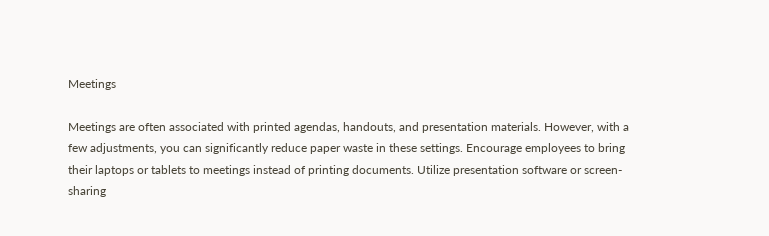Meetings

Meetings are often associated with printed agendas, handouts, and presentation materials. However, with a few adjustments, you can significantly reduce paper waste in these settings. Encourage employees to bring their laptops or tablets to meetings instead of printing documents. Utilize presentation software or screen-sharing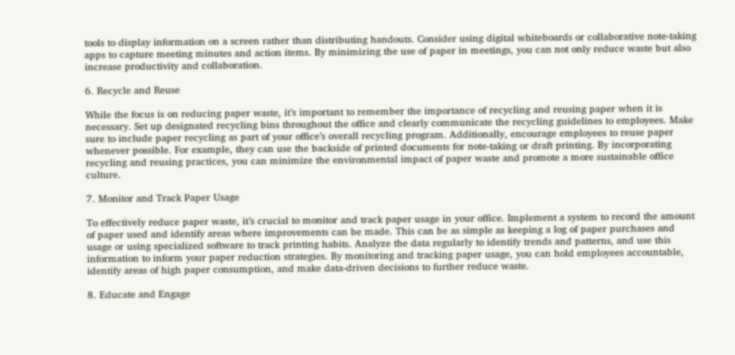tools to display information on a screen rather than distributing handouts. Consider using digital whiteboards or collaborative note-taking apps to capture meeting minutes and action items. By minimizing the use of paper in meetings, you can not only reduce waste but also increase productivity and collaboration.

6. Recycle and Reuse

While the focus is on reducing paper waste, it’s important to remember the importance of recycling and reusing paper when it is necessary. Set up designated recycling bins throughout the office and clearly communicate the recycling guidelines to employees. Make sure to include paper recycling as part of your office’s overall recycling program. Additionally, encourage employees to reuse paper whenever possible. For example, they can use the backside of printed documents for note-taking or draft printing. By incorporating recycling and reusing practices, you can minimize the environmental impact of paper waste and promote a more sustainable office culture.

7. Monitor and Track Paper Usage

To effectively reduce paper waste, it’s crucial to monitor and track paper usage in your office. Implement a system to record the amount of paper used and identify areas where improvements can be made. This can be as simple as keeping a log of paper purchases and usage or using specialized software to track printing habits. Analyze the data regularly to identify trends and patterns, and use this information to inform your paper reduction strategies. By monitoring and tracking paper usage, you can hold employees accountable, identify areas of high paper consumption, and make data-driven decisions to further reduce waste.

8. Educate and Engage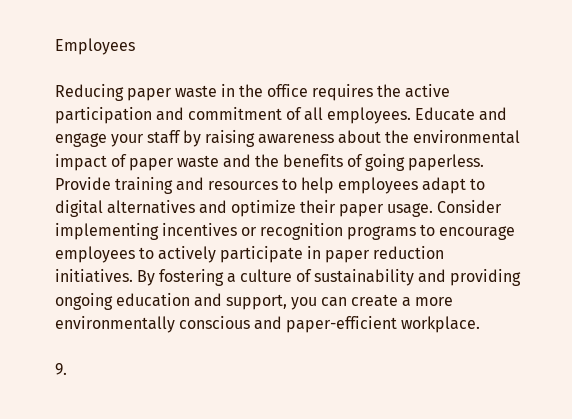Employees

Reducing paper waste in the office requires the active participation and commitment of all employees. Educate and engage your staff by raising awareness about the environmental impact of paper waste and the benefits of going paperless. Provide training and resources to help employees adapt to digital alternatives and optimize their paper usage. Consider implementing incentives or recognition programs to encourage employees to actively participate in paper reduction initiatives. By fostering a culture of sustainability and providing ongoing education and support, you can create a more environmentally conscious and paper-efficient workplace.

9.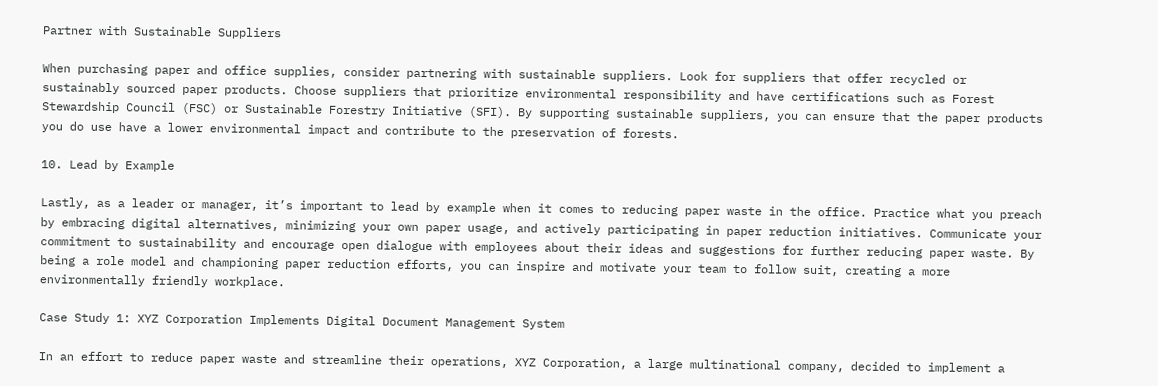Partner with Sustainable Suppliers

When purchasing paper and office supplies, consider partnering with sustainable suppliers. Look for suppliers that offer recycled or sustainably sourced paper products. Choose suppliers that prioritize environmental responsibility and have certifications such as Forest Stewardship Council (FSC) or Sustainable Forestry Initiative (SFI). By supporting sustainable suppliers, you can ensure that the paper products you do use have a lower environmental impact and contribute to the preservation of forests.

10. Lead by Example

Lastly, as a leader or manager, it’s important to lead by example when it comes to reducing paper waste in the office. Practice what you preach by embracing digital alternatives, minimizing your own paper usage, and actively participating in paper reduction initiatives. Communicate your commitment to sustainability and encourage open dialogue with employees about their ideas and suggestions for further reducing paper waste. By being a role model and championing paper reduction efforts, you can inspire and motivate your team to follow suit, creating a more environmentally friendly workplace.

Case Study 1: XYZ Corporation Implements Digital Document Management System

In an effort to reduce paper waste and streamline their operations, XYZ Corporation, a large multinational company, decided to implement a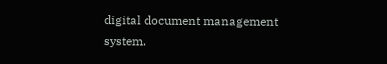digital document management system.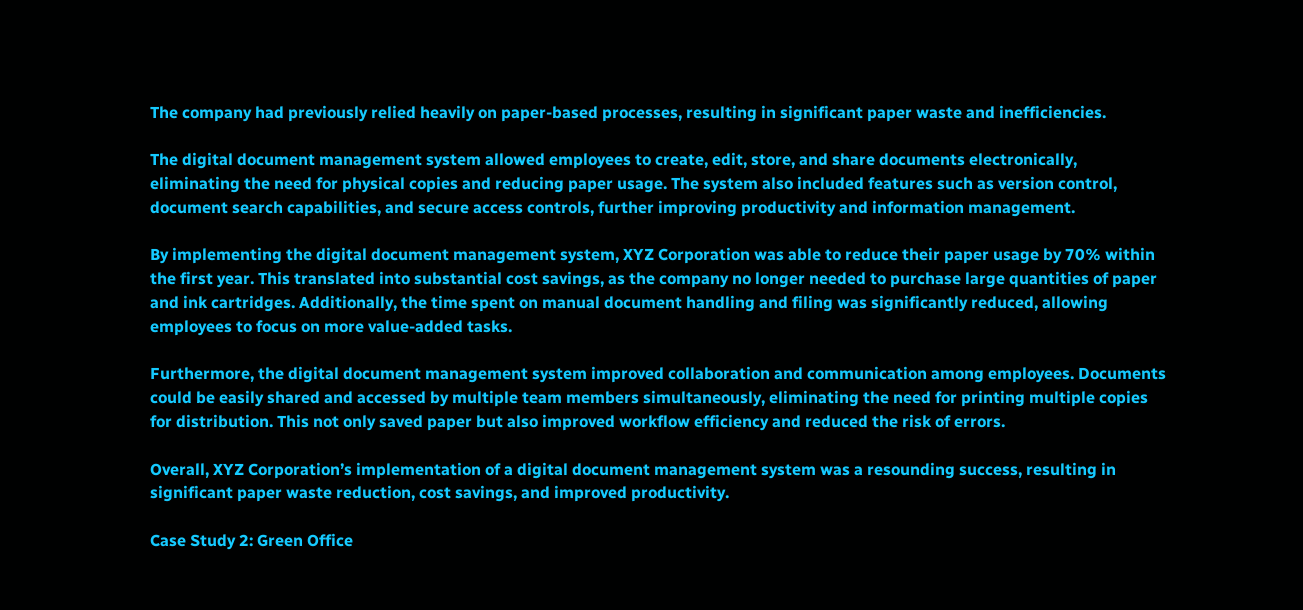The company had previously relied heavily on paper-based processes, resulting in significant paper waste and inefficiencies.

The digital document management system allowed employees to create, edit, store, and share documents electronically, eliminating the need for physical copies and reducing paper usage. The system also included features such as version control, document search capabilities, and secure access controls, further improving productivity and information management.

By implementing the digital document management system, XYZ Corporation was able to reduce their paper usage by 70% within the first year. This translated into substantial cost savings, as the company no longer needed to purchase large quantities of paper and ink cartridges. Additionally, the time spent on manual document handling and filing was significantly reduced, allowing employees to focus on more value-added tasks.

Furthermore, the digital document management system improved collaboration and communication among employees. Documents could be easily shared and accessed by multiple team members simultaneously, eliminating the need for printing multiple copies for distribution. This not only saved paper but also improved workflow efficiency and reduced the risk of errors.

Overall, XYZ Corporation’s implementation of a digital document management system was a resounding success, resulting in significant paper waste reduction, cost savings, and improved productivity.

Case Study 2: Green Office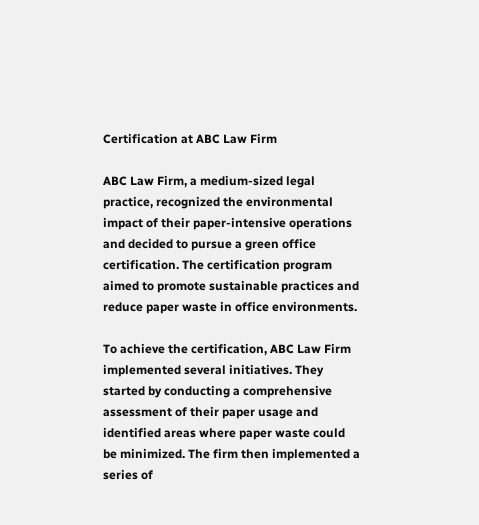Certification at ABC Law Firm

ABC Law Firm, a medium-sized legal practice, recognized the environmental impact of their paper-intensive operations and decided to pursue a green office certification. The certification program aimed to promote sustainable practices and reduce paper waste in office environments.

To achieve the certification, ABC Law Firm implemented several initiatives. They started by conducting a comprehensive assessment of their paper usage and identified areas where paper waste could be minimized. The firm then implemented a series of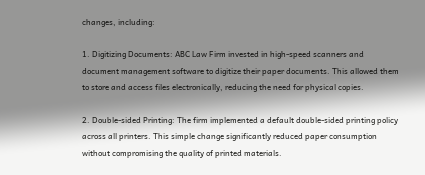changes, including:

1. Digitizing Documents: ABC Law Firm invested in high-speed scanners and document management software to digitize their paper documents. This allowed them to store and access files electronically, reducing the need for physical copies.

2. Double-sided Printing: The firm implemented a default double-sided printing policy across all printers. This simple change significantly reduced paper consumption without compromising the quality of printed materials.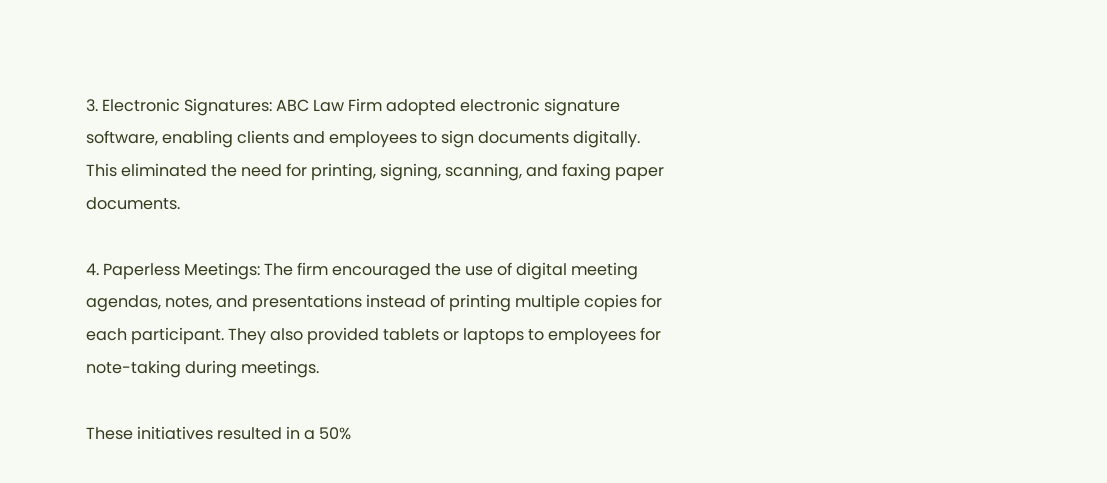3. Electronic Signatures: ABC Law Firm adopted electronic signature software, enabling clients and employees to sign documents digitally. This eliminated the need for printing, signing, scanning, and faxing paper documents.

4. Paperless Meetings: The firm encouraged the use of digital meeting agendas, notes, and presentations instead of printing multiple copies for each participant. They also provided tablets or laptops to employees for note-taking during meetings.

These initiatives resulted in a 50%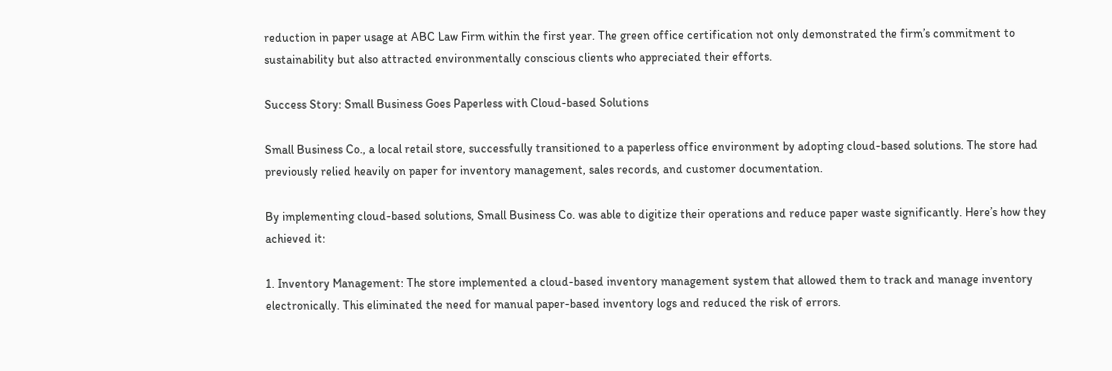reduction in paper usage at ABC Law Firm within the first year. The green office certification not only demonstrated the firm’s commitment to sustainability but also attracted environmentally conscious clients who appreciated their efforts.

Success Story: Small Business Goes Paperless with Cloud-based Solutions

Small Business Co., a local retail store, successfully transitioned to a paperless office environment by adopting cloud-based solutions. The store had previously relied heavily on paper for inventory management, sales records, and customer documentation.

By implementing cloud-based solutions, Small Business Co. was able to digitize their operations and reduce paper waste significantly. Here’s how they achieved it:

1. Inventory Management: The store implemented a cloud-based inventory management system that allowed them to track and manage inventory electronically. This eliminated the need for manual paper-based inventory logs and reduced the risk of errors.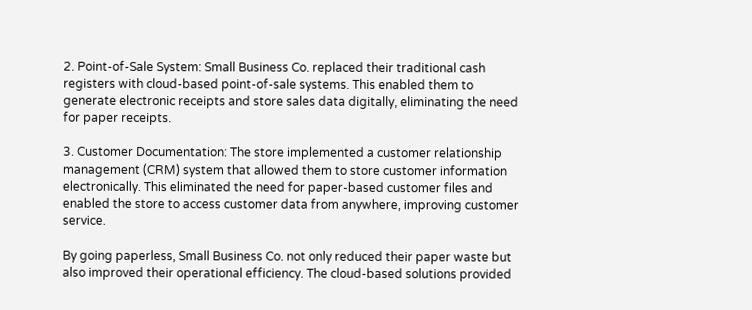2. Point-of-Sale System: Small Business Co. replaced their traditional cash registers with cloud-based point-of-sale systems. This enabled them to generate electronic receipts and store sales data digitally, eliminating the need for paper receipts.

3. Customer Documentation: The store implemented a customer relationship management (CRM) system that allowed them to store customer information electronically. This eliminated the need for paper-based customer files and enabled the store to access customer data from anywhere, improving customer service.

By going paperless, Small Business Co. not only reduced their paper waste but also improved their operational efficiency. The cloud-based solutions provided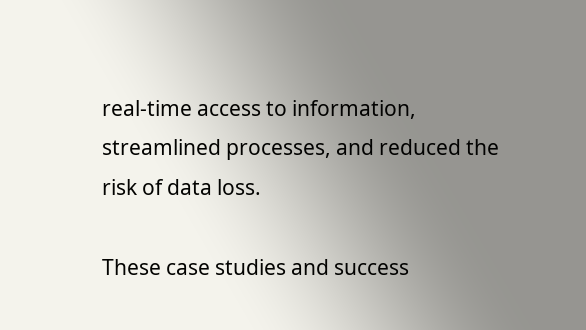real-time access to information, streamlined processes, and reduced the risk of data loss.

These case studies and success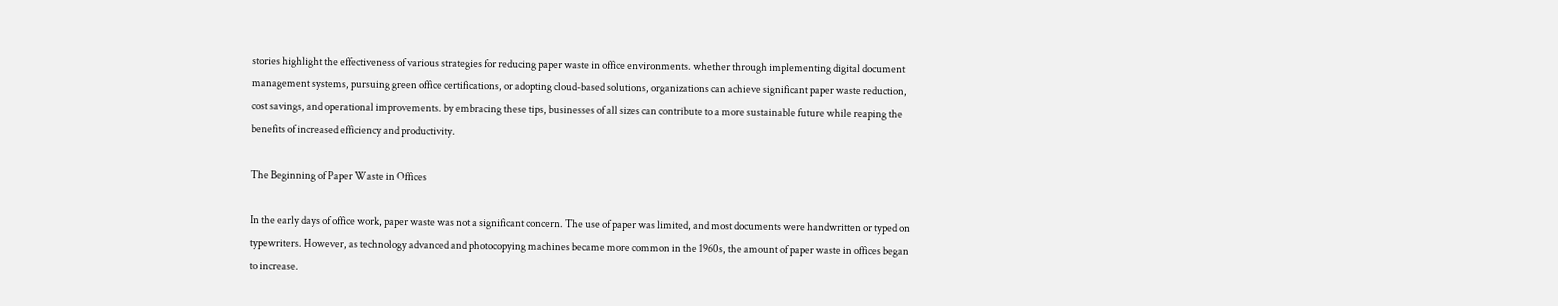stories highlight the effectiveness of various strategies for reducing paper waste in office environments. whether through implementing digital document management systems, pursuing green office certifications, or adopting cloud-based solutions, organizations can achieve significant paper waste reduction, cost savings, and operational improvements. by embracing these tips, businesses of all sizes can contribute to a more sustainable future while reaping the benefits of increased efficiency and productivity.

The Beginning of Paper Waste in Offices

In the early days of office work, paper waste was not a significant concern. The use of paper was limited, and most documents were handwritten or typed on typewriters. However, as technology advanced and photocopying machines became more common in the 1960s, the amount of paper waste in offices began to increase.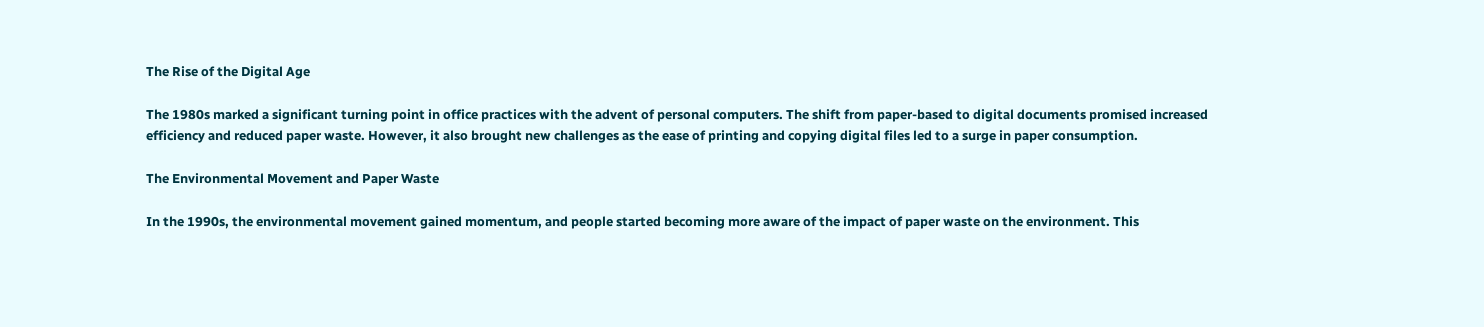The Rise of the Digital Age

The 1980s marked a significant turning point in office practices with the advent of personal computers. The shift from paper-based to digital documents promised increased efficiency and reduced paper waste. However, it also brought new challenges as the ease of printing and copying digital files led to a surge in paper consumption.

The Environmental Movement and Paper Waste

In the 1990s, the environmental movement gained momentum, and people started becoming more aware of the impact of paper waste on the environment. This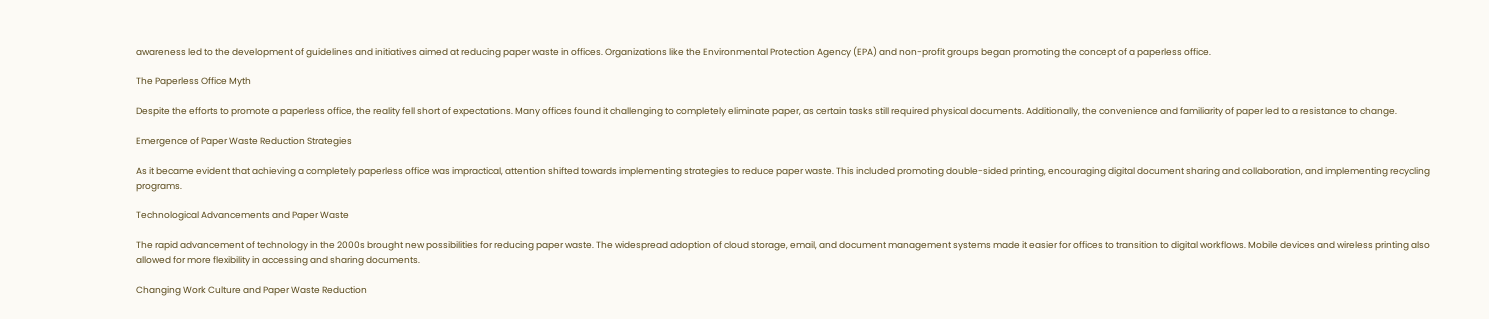awareness led to the development of guidelines and initiatives aimed at reducing paper waste in offices. Organizations like the Environmental Protection Agency (EPA) and non-profit groups began promoting the concept of a paperless office.

The Paperless Office Myth

Despite the efforts to promote a paperless office, the reality fell short of expectations. Many offices found it challenging to completely eliminate paper, as certain tasks still required physical documents. Additionally, the convenience and familiarity of paper led to a resistance to change.

Emergence of Paper Waste Reduction Strategies

As it became evident that achieving a completely paperless office was impractical, attention shifted towards implementing strategies to reduce paper waste. This included promoting double-sided printing, encouraging digital document sharing and collaboration, and implementing recycling programs.

Technological Advancements and Paper Waste

The rapid advancement of technology in the 2000s brought new possibilities for reducing paper waste. The widespread adoption of cloud storage, email, and document management systems made it easier for offices to transition to digital workflows. Mobile devices and wireless printing also allowed for more flexibility in accessing and sharing documents.

Changing Work Culture and Paper Waste Reduction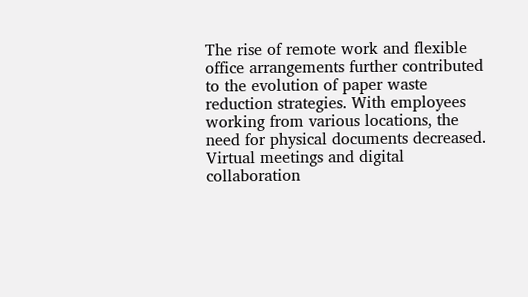The rise of remote work and flexible office arrangements further contributed to the evolution of paper waste reduction strategies. With employees working from various locations, the need for physical documents decreased. Virtual meetings and digital collaboration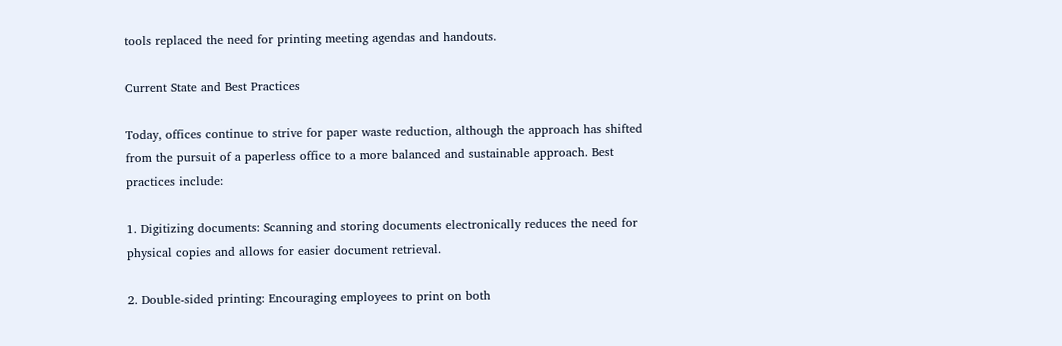tools replaced the need for printing meeting agendas and handouts.

Current State and Best Practices

Today, offices continue to strive for paper waste reduction, although the approach has shifted from the pursuit of a paperless office to a more balanced and sustainable approach. Best practices include:

1. Digitizing documents: Scanning and storing documents electronically reduces the need for physical copies and allows for easier document retrieval.

2. Double-sided printing: Encouraging employees to print on both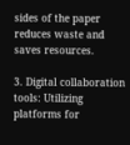sides of the paper reduces waste and saves resources.

3. Digital collaboration tools: Utilizing platforms for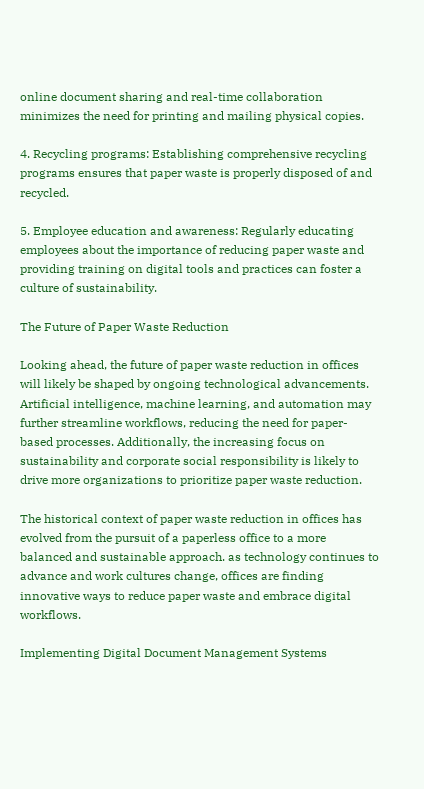online document sharing and real-time collaboration minimizes the need for printing and mailing physical copies.

4. Recycling programs: Establishing comprehensive recycling programs ensures that paper waste is properly disposed of and recycled.

5. Employee education and awareness: Regularly educating employees about the importance of reducing paper waste and providing training on digital tools and practices can foster a culture of sustainability.

The Future of Paper Waste Reduction

Looking ahead, the future of paper waste reduction in offices will likely be shaped by ongoing technological advancements. Artificial intelligence, machine learning, and automation may further streamline workflows, reducing the need for paper-based processes. Additionally, the increasing focus on sustainability and corporate social responsibility is likely to drive more organizations to prioritize paper waste reduction.

The historical context of paper waste reduction in offices has evolved from the pursuit of a paperless office to a more balanced and sustainable approach. as technology continues to advance and work cultures change, offices are finding innovative ways to reduce paper waste and embrace digital workflows.

Implementing Digital Document Management Systems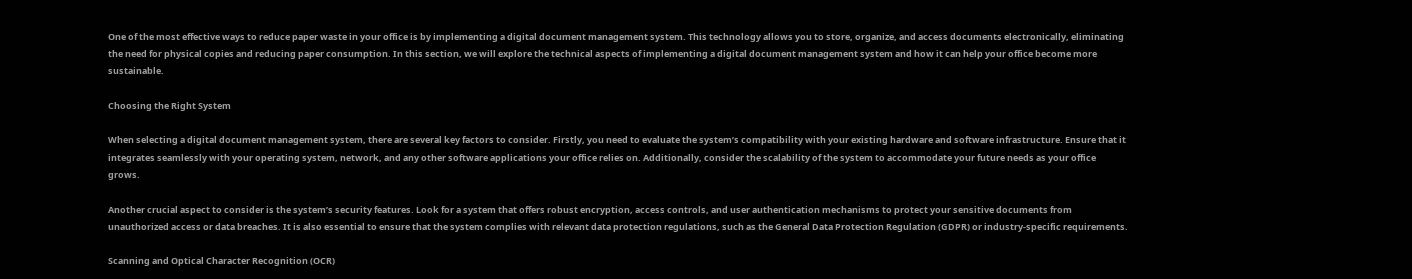One of the most effective ways to reduce paper waste in your office is by implementing a digital document management system. This technology allows you to store, organize, and access documents electronically, eliminating the need for physical copies and reducing paper consumption. In this section, we will explore the technical aspects of implementing a digital document management system and how it can help your office become more sustainable.

Choosing the Right System

When selecting a digital document management system, there are several key factors to consider. Firstly, you need to evaluate the system’s compatibility with your existing hardware and software infrastructure. Ensure that it integrates seamlessly with your operating system, network, and any other software applications your office relies on. Additionally, consider the scalability of the system to accommodate your future needs as your office grows.

Another crucial aspect to consider is the system’s security features. Look for a system that offers robust encryption, access controls, and user authentication mechanisms to protect your sensitive documents from unauthorized access or data breaches. It is also essential to ensure that the system complies with relevant data protection regulations, such as the General Data Protection Regulation (GDPR) or industry-specific requirements.

Scanning and Optical Character Recognition (OCR)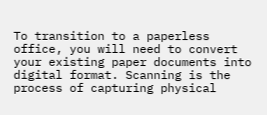To transition to a paperless office, you will need to convert your existing paper documents into digital format. Scanning is the process of capturing physical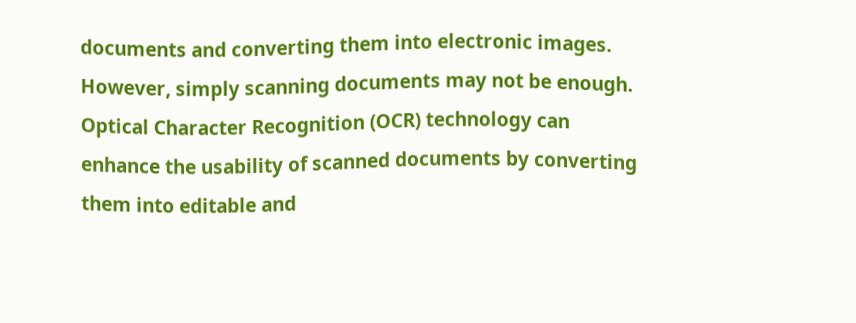documents and converting them into electronic images. However, simply scanning documents may not be enough. Optical Character Recognition (OCR) technology can enhance the usability of scanned documents by converting them into editable and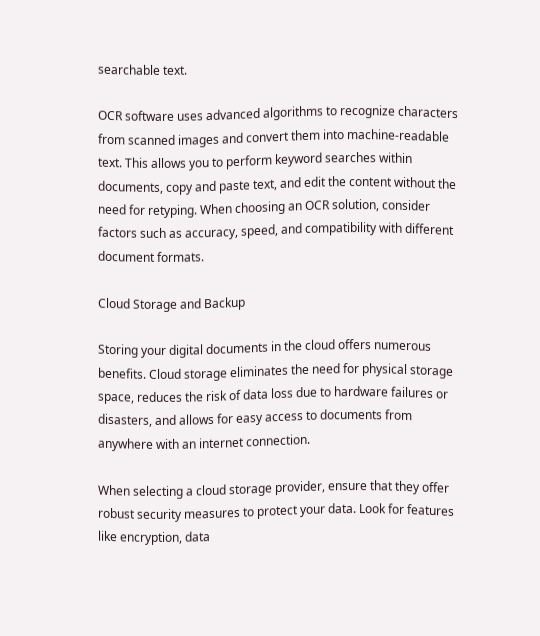searchable text.

OCR software uses advanced algorithms to recognize characters from scanned images and convert them into machine-readable text. This allows you to perform keyword searches within documents, copy and paste text, and edit the content without the need for retyping. When choosing an OCR solution, consider factors such as accuracy, speed, and compatibility with different document formats.

Cloud Storage and Backup

Storing your digital documents in the cloud offers numerous benefits. Cloud storage eliminates the need for physical storage space, reduces the risk of data loss due to hardware failures or disasters, and allows for easy access to documents from anywhere with an internet connection.

When selecting a cloud storage provider, ensure that they offer robust security measures to protect your data. Look for features like encryption, data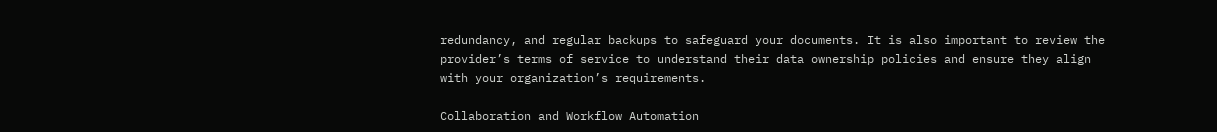redundancy, and regular backups to safeguard your documents. It is also important to review the provider’s terms of service to understand their data ownership policies and ensure they align with your organization’s requirements.

Collaboration and Workflow Automation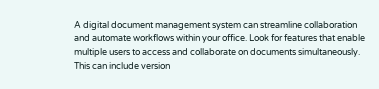A digital document management system can streamline collaboration and automate workflows within your office. Look for features that enable multiple users to access and collaborate on documents simultaneously. This can include version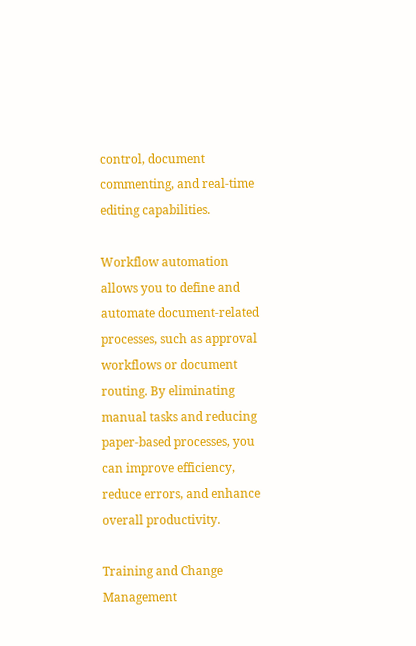control, document commenting, and real-time editing capabilities.

Workflow automation allows you to define and automate document-related processes, such as approval workflows or document routing. By eliminating manual tasks and reducing paper-based processes, you can improve efficiency, reduce errors, and enhance overall productivity.

Training and Change Management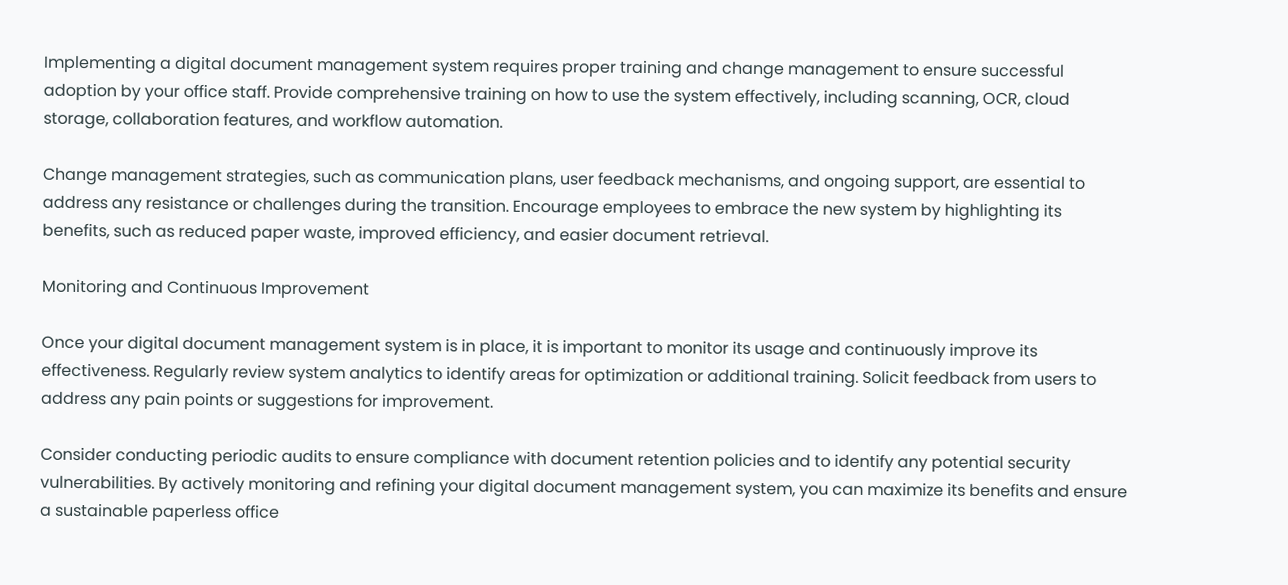Implementing a digital document management system requires proper training and change management to ensure successful adoption by your office staff. Provide comprehensive training on how to use the system effectively, including scanning, OCR, cloud storage, collaboration features, and workflow automation.

Change management strategies, such as communication plans, user feedback mechanisms, and ongoing support, are essential to address any resistance or challenges during the transition. Encourage employees to embrace the new system by highlighting its benefits, such as reduced paper waste, improved efficiency, and easier document retrieval.

Monitoring and Continuous Improvement

Once your digital document management system is in place, it is important to monitor its usage and continuously improve its effectiveness. Regularly review system analytics to identify areas for optimization or additional training. Solicit feedback from users to address any pain points or suggestions for improvement.

Consider conducting periodic audits to ensure compliance with document retention policies and to identify any potential security vulnerabilities. By actively monitoring and refining your digital document management system, you can maximize its benefits and ensure a sustainable paperless office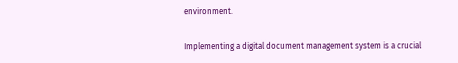environment.

Implementing a digital document management system is a crucial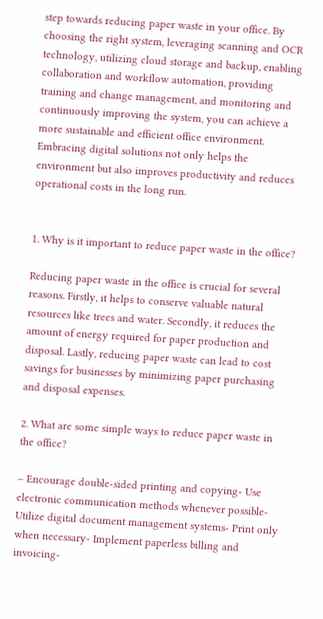step towards reducing paper waste in your office. By choosing the right system, leveraging scanning and OCR technology, utilizing cloud storage and backup, enabling collaboration and workflow automation, providing training and change management, and monitoring and continuously improving the system, you can achieve a more sustainable and efficient office environment. Embracing digital solutions not only helps the environment but also improves productivity and reduces operational costs in the long run.


1. Why is it important to reduce paper waste in the office?

Reducing paper waste in the office is crucial for several reasons. Firstly, it helps to conserve valuable natural resources like trees and water. Secondly, it reduces the amount of energy required for paper production and disposal. Lastly, reducing paper waste can lead to cost savings for businesses by minimizing paper purchasing and disposal expenses.

2. What are some simple ways to reduce paper waste in the office?

– Encourage double-sided printing and copying- Use electronic communication methods whenever possible- Utilize digital document management systems- Print only when necessary- Implement paperless billing and invoicing-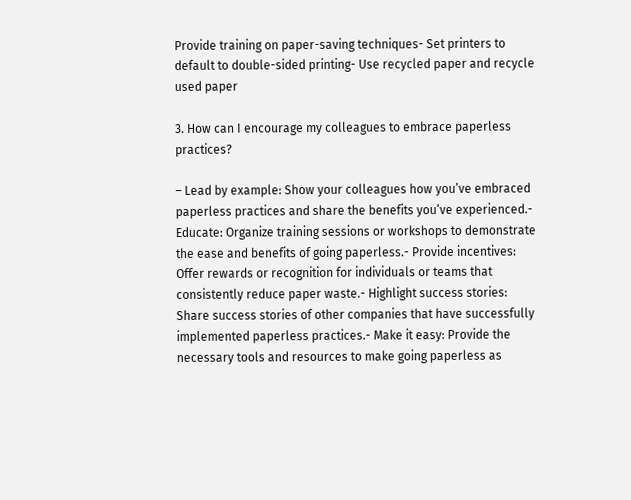Provide training on paper-saving techniques- Set printers to default to double-sided printing- Use recycled paper and recycle used paper

3. How can I encourage my colleagues to embrace paperless practices?

– Lead by example: Show your colleagues how you’ve embraced paperless practices and share the benefits you’ve experienced.- Educate: Organize training sessions or workshops to demonstrate the ease and benefits of going paperless.- Provide incentives: Offer rewards or recognition for individuals or teams that consistently reduce paper waste.- Highlight success stories: Share success stories of other companies that have successfully implemented paperless practices.- Make it easy: Provide the necessary tools and resources to make going paperless as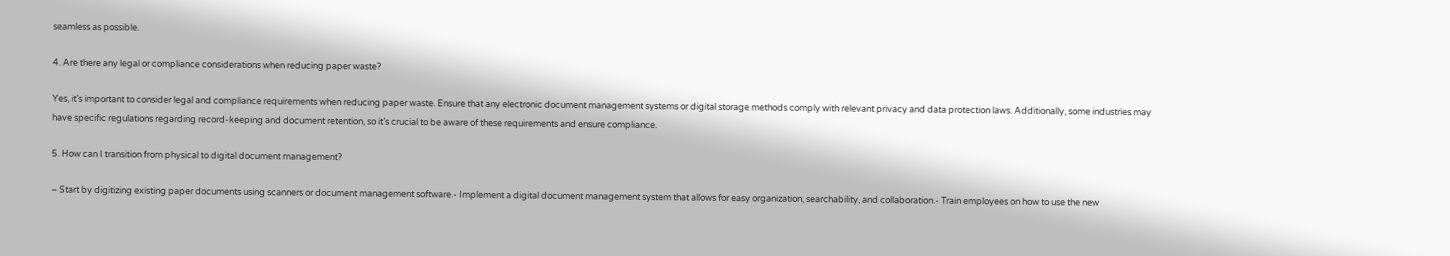seamless as possible.

4. Are there any legal or compliance considerations when reducing paper waste?

Yes, it’s important to consider legal and compliance requirements when reducing paper waste. Ensure that any electronic document management systems or digital storage methods comply with relevant privacy and data protection laws. Additionally, some industries may have specific regulations regarding record-keeping and document retention, so it’s crucial to be aware of these requirements and ensure compliance.

5. How can I transition from physical to digital document management?

– Start by digitizing existing paper documents using scanners or document management software.- Implement a digital document management system that allows for easy organization, searchability, and collaboration.- Train employees on how to use the new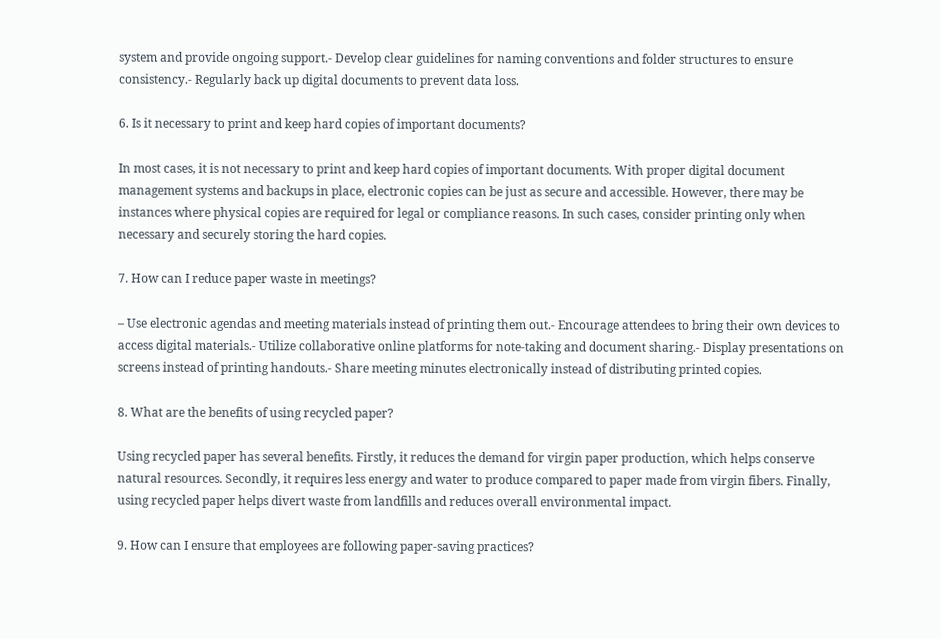system and provide ongoing support.- Develop clear guidelines for naming conventions and folder structures to ensure consistency.- Regularly back up digital documents to prevent data loss.

6. Is it necessary to print and keep hard copies of important documents?

In most cases, it is not necessary to print and keep hard copies of important documents. With proper digital document management systems and backups in place, electronic copies can be just as secure and accessible. However, there may be instances where physical copies are required for legal or compliance reasons. In such cases, consider printing only when necessary and securely storing the hard copies.

7. How can I reduce paper waste in meetings?

– Use electronic agendas and meeting materials instead of printing them out.- Encourage attendees to bring their own devices to access digital materials.- Utilize collaborative online platforms for note-taking and document sharing.- Display presentations on screens instead of printing handouts.- Share meeting minutes electronically instead of distributing printed copies.

8. What are the benefits of using recycled paper?

Using recycled paper has several benefits. Firstly, it reduces the demand for virgin paper production, which helps conserve natural resources. Secondly, it requires less energy and water to produce compared to paper made from virgin fibers. Finally, using recycled paper helps divert waste from landfills and reduces overall environmental impact.

9. How can I ensure that employees are following paper-saving practices?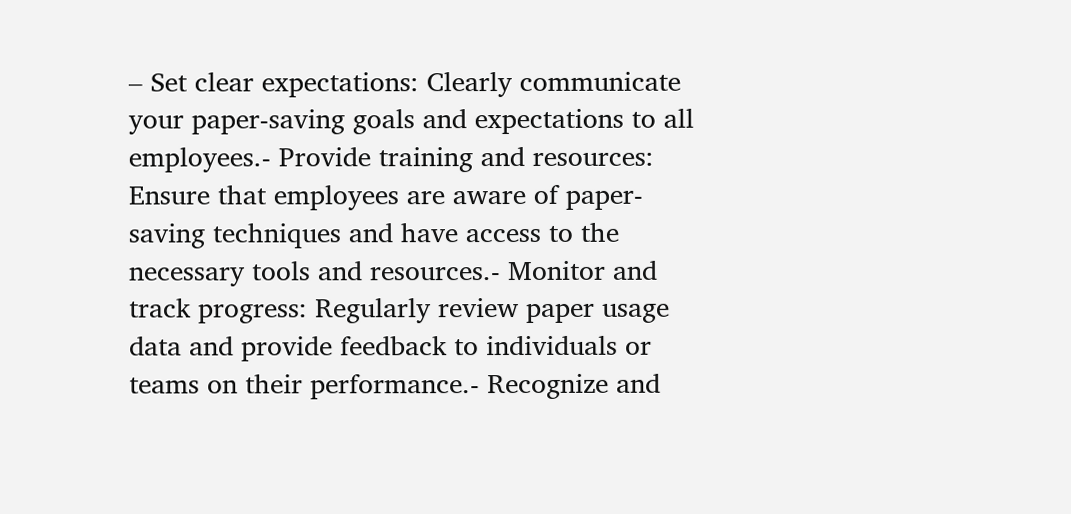– Set clear expectations: Clearly communicate your paper-saving goals and expectations to all employees.- Provide training and resources: Ensure that employees are aware of paper-saving techniques and have access to the necessary tools and resources.- Monitor and track progress: Regularly review paper usage data and provide feedback to individuals or teams on their performance.- Recognize and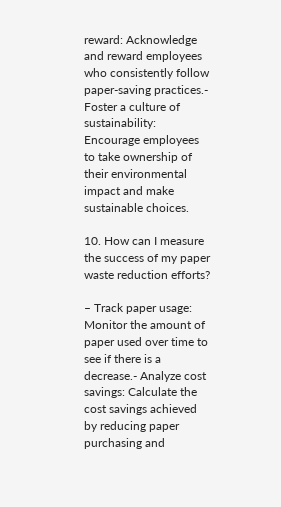reward: Acknowledge and reward employees who consistently follow paper-saving practices.- Foster a culture of sustainability: Encourage employees to take ownership of their environmental impact and make sustainable choices.

10. How can I measure the success of my paper waste reduction efforts?

– Track paper usage: Monitor the amount of paper used over time to see if there is a decrease.- Analyze cost savings: Calculate the cost savings achieved by reducing paper purchasing and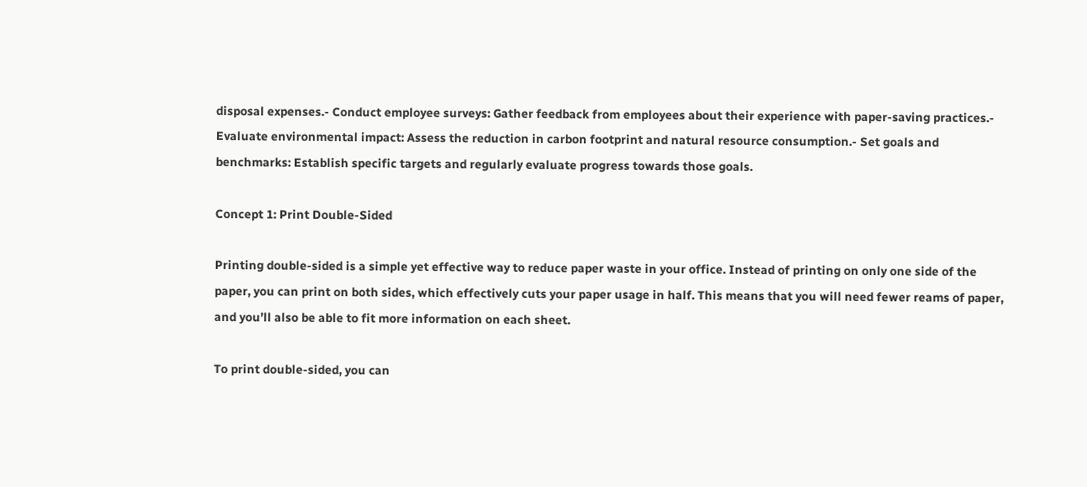disposal expenses.- Conduct employee surveys: Gather feedback from employees about their experience with paper-saving practices.- Evaluate environmental impact: Assess the reduction in carbon footprint and natural resource consumption.- Set goals and benchmarks: Establish specific targets and regularly evaluate progress towards those goals.

Concept 1: Print Double-Sided

Printing double-sided is a simple yet effective way to reduce paper waste in your office. Instead of printing on only one side of the paper, you can print on both sides, which effectively cuts your paper usage in half. This means that you will need fewer reams of paper, and you’ll also be able to fit more information on each sheet.

To print double-sided, you can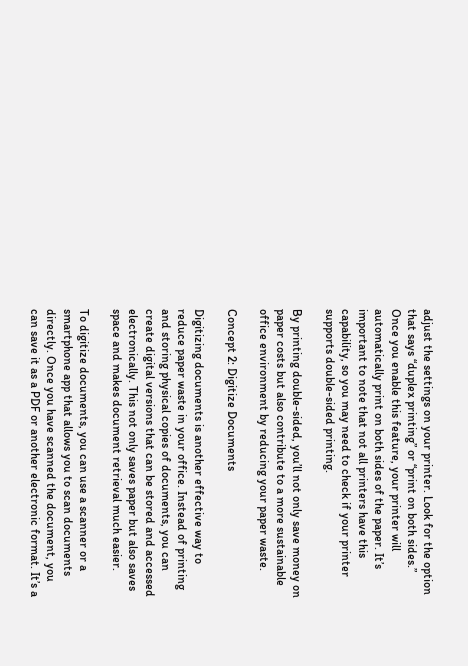adjust the settings on your printer. Look for the option that says “duplex printing” or “print on both sides.” Once you enable this feature, your printer will automatically print on both sides of the paper. It’s important to note that not all printers have this capability, so you may need to check if your printer supports double-sided printing.

By printing double-sided, you’ll not only save money on paper costs but also contribute to a more sustainable office environment by reducing your paper waste.

Concept 2: Digitize Documents

Digitizing documents is another effective way to reduce paper waste in your office. Instead of printing and storing physical copies of documents, you can create digital versions that can be stored and accessed electronically. This not only saves paper but also saves space and makes document retrieval much easier.

To digitize documents, you can use a scanner or a smartphone app that allows you to scan documents directly. Once you have scanned the document, you can save it as a PDF or another electronic format. It’s a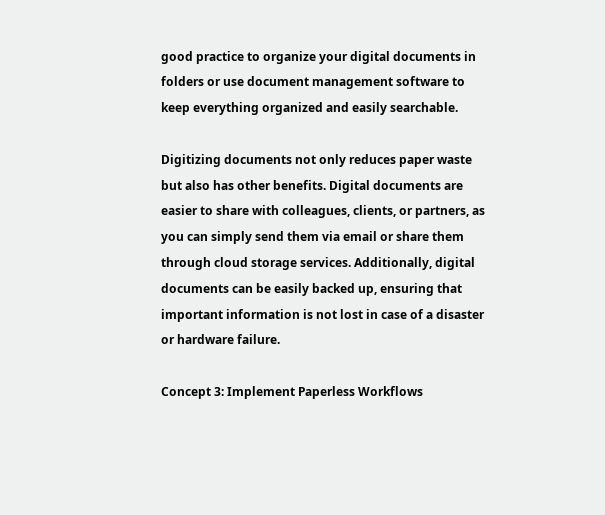good practice to organize your digital documents in folders or use document management software to keep everything organized and easily searchable.

Digitizing documents not only reduces paper waste but also has other benefits. Digital documents are easier to share with colleagues, clients, or partners, as you can simply send them via email or share them through cloud storage services. Additionally, digital documents can be easily backed up, ensuring that important information is not lost in case of a disaster or hardware failure.

Concept 3: Implement Paperless Workflows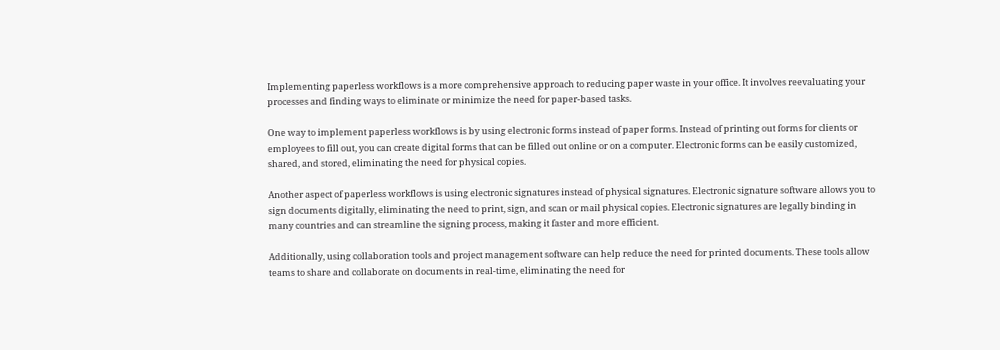Implementing paperless workflows is a more comprehensive approach to reducing paper waste in your office. It involves reevaluating your processes and finding ways to eliminate or minimize the need for paper-based tasks.

One way to implement paperless workflows is by using electronic forms instead of paper forms. Instead of printing out forms for clients or employees to fill out, you can create digital forms that can be filled out online or on a computer. Electronic forms can be easily customized, shared, and stored, eliminating the need for physical copies.

Another aspect of paperless workflows is using electronic signatures instead of physical signatures. Electronic signature software allows you to sign documents digitally, eliminating the need to print, sign, and scan or mail physical copies. Electronic signatures are legally binding in many countries and can streamline the signing process, making it faster and more efficient.

Additionally, using collaboration tools and project management software can help reduce the need for printed documents. These tools allow teams to share and collaborate on documents in real-time, eliminating the need for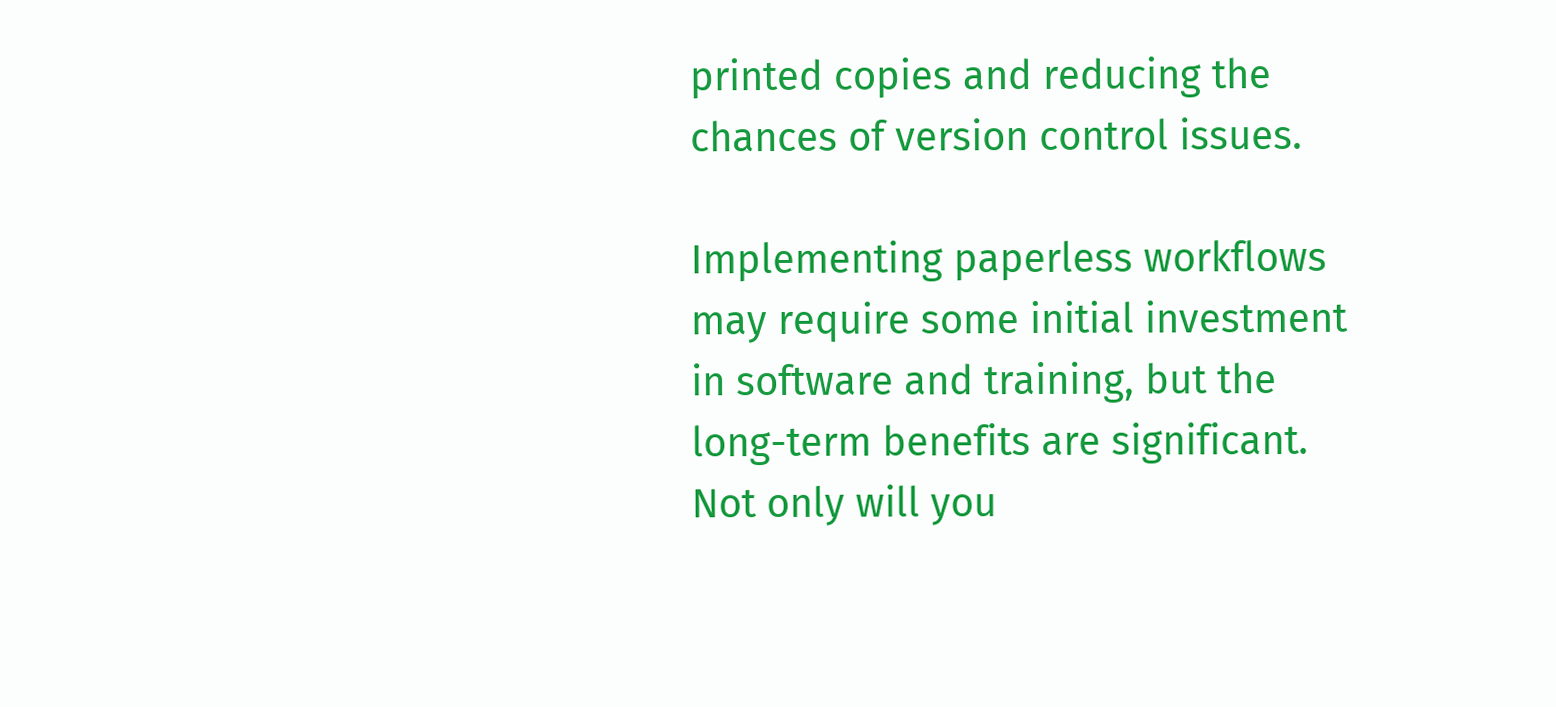printed copies and reducing the chances of version control issues.

Implementing paperless workflows may require some initial investment in software and training, but the long-term benefits are significant. Not only will you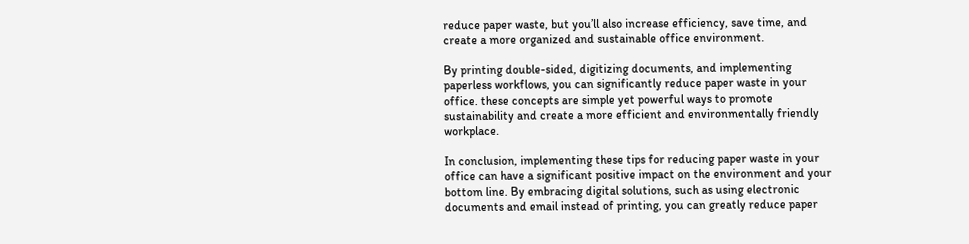reduce paper waste, but you’ll also increase efficiency, save time, and create a more organized and sustainable office environment.

By printing double-sided, digitizing documents, and implementing paperless workflows, you can significantly reduce paper waste in your office. these concepts are simple yet powerful ways to promote sustainability and create a more efficient and environmentally friendly workplace.

In conclusion, implementing these tips for reducing paper waste in your office can have a significant positive impact on the environment and your bottom line. By embracing digital solutions, such as using electronic documents and email instead of printing, you can greatly reduce paper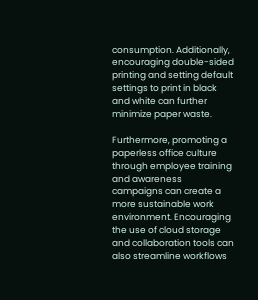consumption. Additionally, encouraging double-sided printing and setting default settings to print in black and white can further minimize paper waste.

Furthermore, promoting a paperless office culture through employee training and awareness campaigns can create a more sustainable work environment. Encouraging the use of cloud storage and collaboration tools can also streamline workflows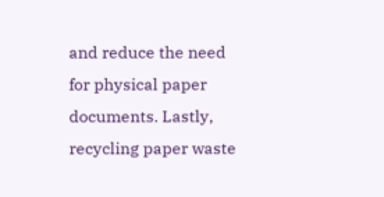and reduce the need for physical paper documents. Lastly, recycling paper waste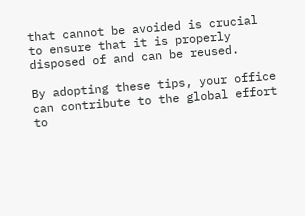that cannot be avoided is crucial to ensure that it is properly disposed of and can be reused.

By adopting these tips, your office can contribute to the global effort to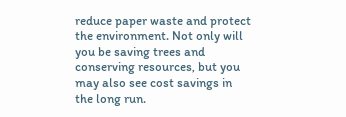reduce paper waste and protect the environment. Not only will you be saving trees and conserving resources, but you may also see cost savings in the long run.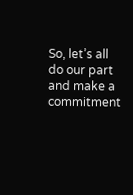So, let’s all do our part and make a commitment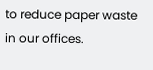to reduce paper waste in our offices.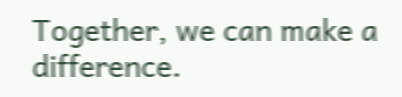Together, we can make a difference.